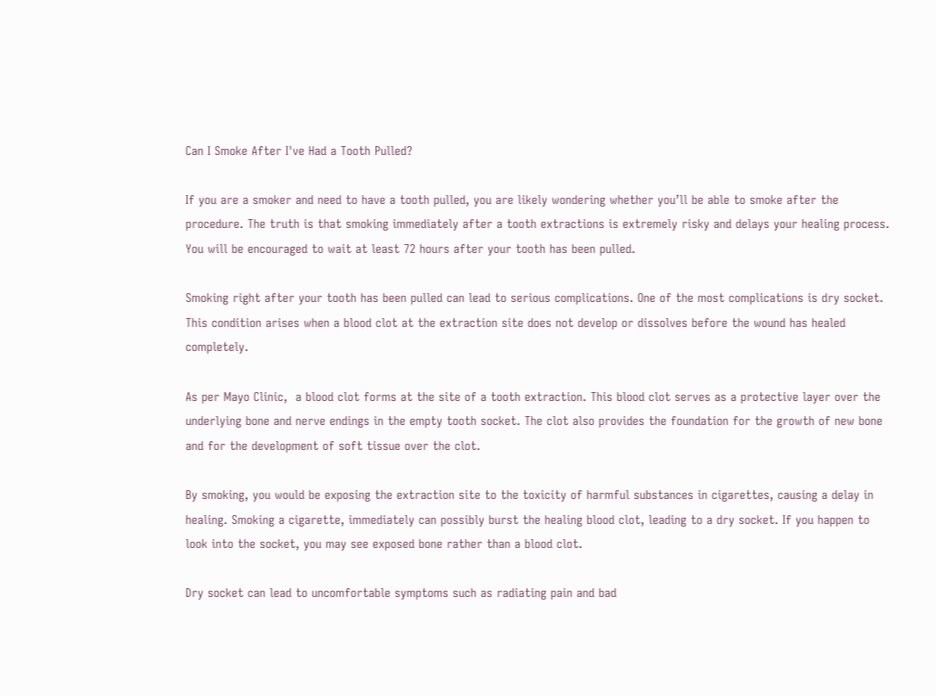Can I Smoke After I've Had a Tooth Pulled?

If you are a smoker and need to have a tooth pulled, you are likely wondering whether you’ll be able to smoke after the procedure. The truth is that smoking immediately after a tooth extractions is extremely risky and delays your healing process. You will be encouraged to wait at least 72 hours after your tooth has been pulled.

Smoking right after your tooth has been pulled can lead to serious complications. One of the most complications is dry socket. This condition arises when a blood clot at the extraction site does not develop or dissolves before the wound has healed completely.

As per Mayo Clinic,  a blood clot forms at the site of a tooth extraction. This blood clot serves as a protective layer over the underlying bone and nerve endings in the empty tooth socket. The clot also provides the foundation for the growth of new bone and for the development of soft tissue over the clot.

By smoking, you would be exposing the extraction site to the toxicity of harmful substances in cigarettes, causing a delay in healing. Smoking a cigarette, immediately can possibly burst the healing blood clot, leading to a dry socket. If you happen to look into the socket, you may see exposed bone rather than a blood clot.

Dry socket can lead to uncomfortable symptoms such as radiating pain and bad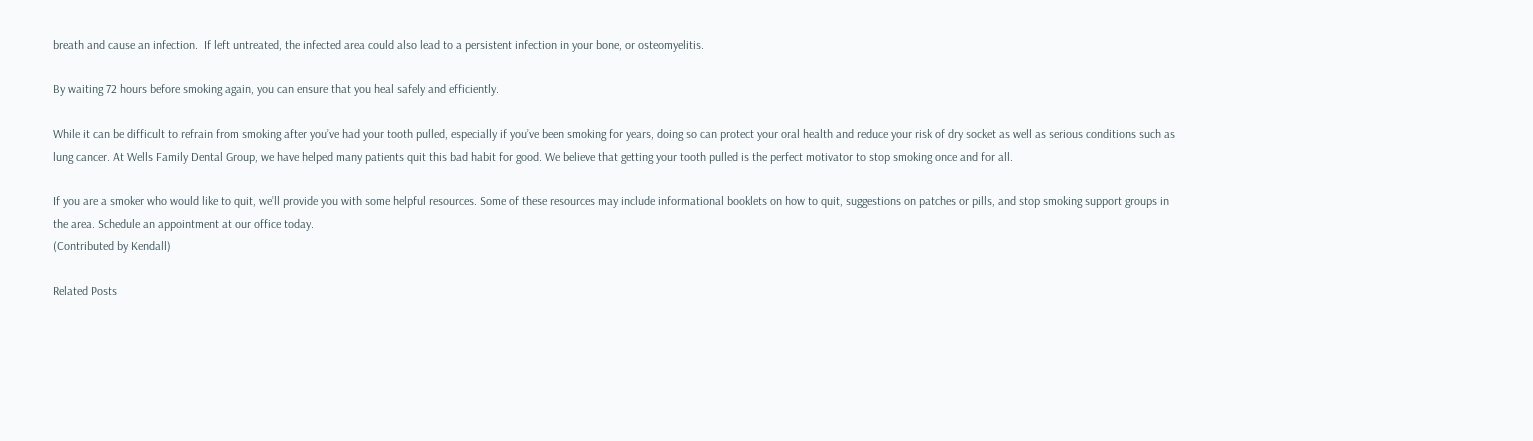breath and cause an infection.  If left untreated, the infected area could also lead to a persistent infection in your bone, or osteomyelitis.

By waiting 72 hours before smoking again, you can ensure that you heal safely and efficiently.

While it can be difficult to refrain from smoking after you’ve had your tooth pulled, especially if you’ve been smoking for years, doing so can protect your oral health and reduce your risk of dry socket as well as serious conditions such as lung cancer. At Wells Family Dental Group, we have helped many patients quit this bad habit for good. We believe that getting your tooth pulled is the perfect motivator to stop smoking once and for all.

If you are a smoker who would like to quit, we’ll provide you with some helpful resources. Some of these resources may include informational booklets on how to quit, suggestions on patches or pills, and stop smoking support groups in the area. Schedule an appointment at our office today.
(Contributed by Kendall)

Related Posts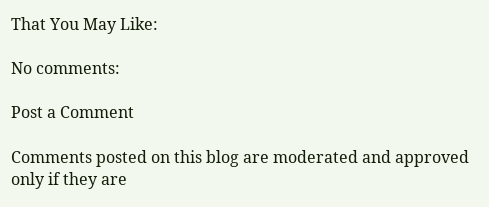That You May Like:

No comments:

Post a Comment

Comments posted on this blog are moderated and approved only if they are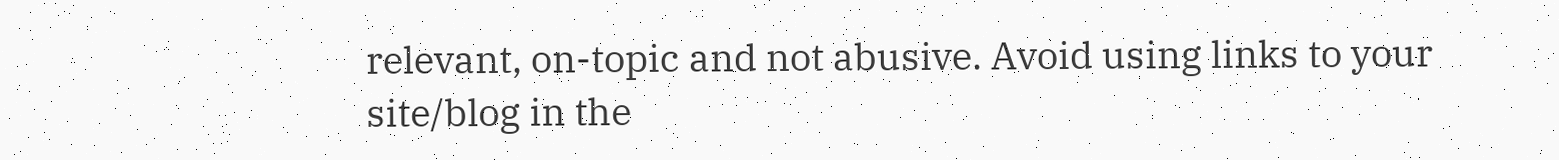relevant, on-topic and not abusive. Avoid using links to your site/blog in the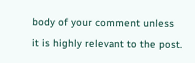body of your comment unless it is highly relevant to the post.